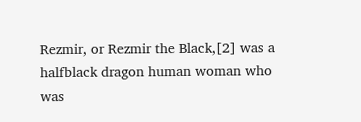Rezmir, or Rezmir the Black,[2] was a halfblack dragon human woman who was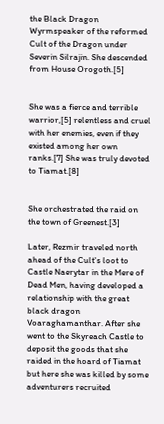the Black Dragon Wyrmspeaker of the reformed Cult of the Dragon under Severin Silrajin. She descended from House Orogoth.[5]


She was a fierce and terrible warrior,[5] relentless and cruel with her enemies, even if they existed among her own ranks.[7] She was truly devoted to Tiamat.[8]


She orchestrated the raid on the town of Greenest.[3]

Later, Rezmir traveled north ahead of the Cult's loot to Castle Naerytar in the Mere of Dead Men, having developed a relationship with the great black dragon Voaraghamanthar. After she went to the Skyreach Castle to deposit the goods that she raided in the hoard of Tiamat but here she was killed by some adventurers recruited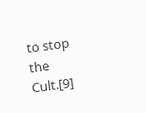to stop the Cult.[9]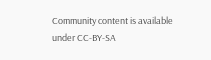Community content is available under CC-BY-SA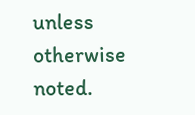unless otherwise noted.